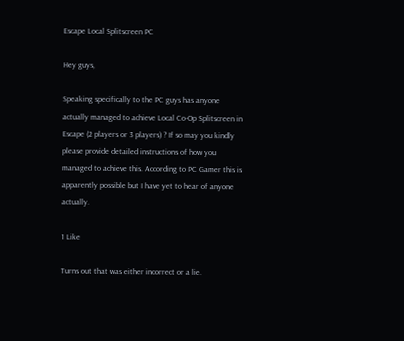Escape Local Splitscreen PC

Hey guys,

Speaking specifically to the PC guys has anyone actually managed to achieve Local Co-Op Splitscreen in Escape (2 players or 3 players) ? If so may you kindly please provide detailed instructions of how you managed to achieve this. According to PC Gamer this is apparently possible but I have yet to hear of anyone actually.

1 Like

Turns out that was either incorrect or a lie.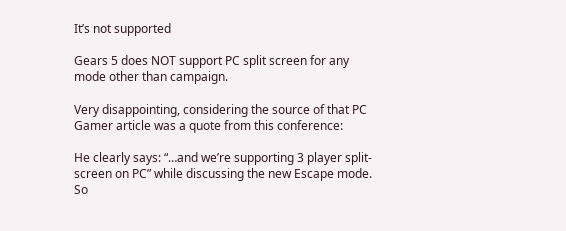It’s not supported

Gears 5 does NOT support PC split screen for any mode other than campaign.

Very disappointing, considering the source of that PC Gamer article was a quote from this conference:

He clearly says: “…and we’re supporting 3 player split-screen on PC” while discussing the new Escape mode. So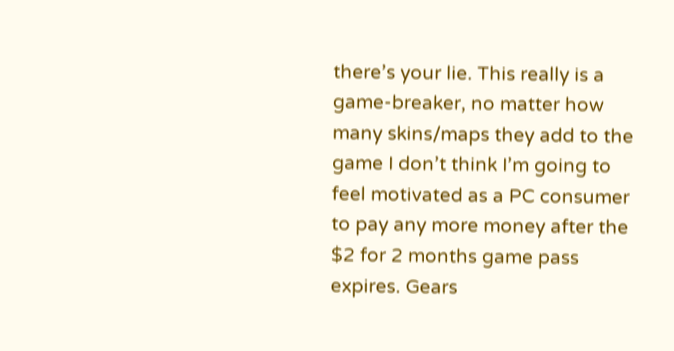there’s your lie. This really is a game-breaker, no matter how many skins/maps they add to the game I don’t think I’m going to feel motivated as a PC consumer to pay any more money after the $2 for 2 months game pass expires. Gears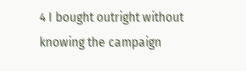4 I bought outright without knowing the campaign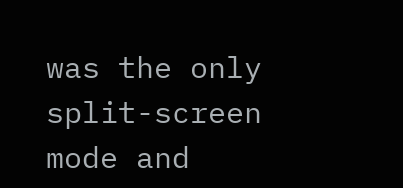was the only split-screen mode and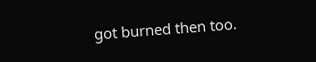got burned then too.